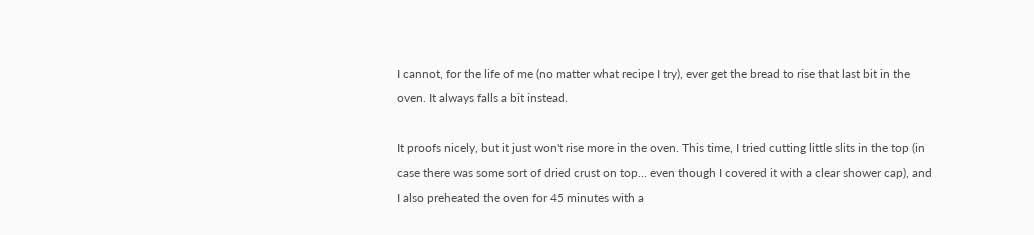I cannot, for the life of me (no matter what recipe I try), ever get the bread to rise that last bit in the oven. It always falls a bit instead.

It proofs nicely, but it just won't rise more in the oven. This time, I tried cutting little slits in the top (in case there was some sort of dried crust on top... even though I covered it with a clear shower cap), and I also preheated the oven for 45 minutes with a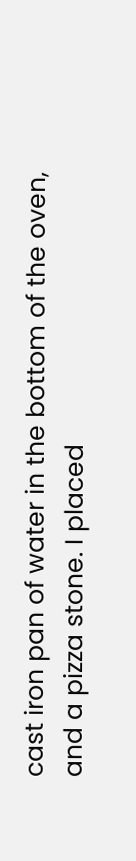cast iron pan of water in the bottom of the oven, and a pizza stone. I placed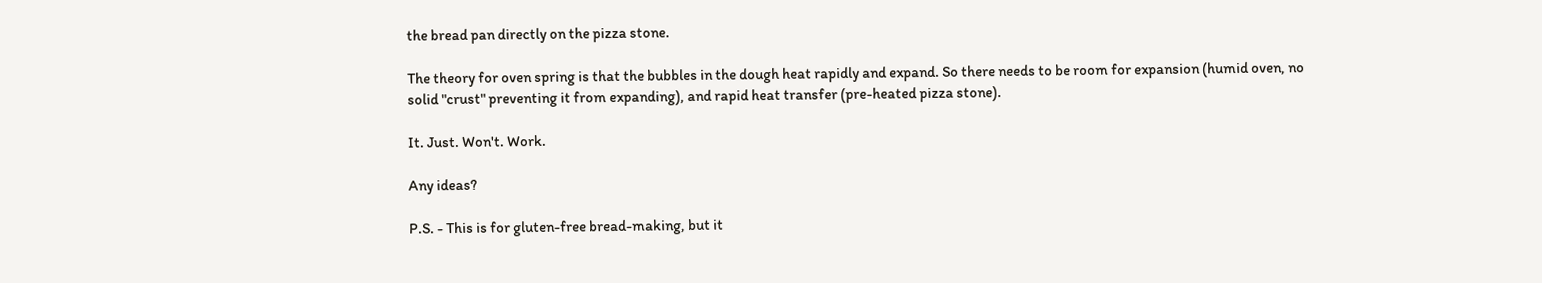the bread pan directly on the pizza stone.

The theory for oven spring is that the bubbles in the dough heat rapidly and expand. So there needs to be room for expansion (humid oven, no solid "crust" preventing it from expanding), and rapid heat transfer (pre-heated pizza stone).

It. Just. Won't. Work.

Any ideas?

P.S. - This is for gluten-free bread-making, but it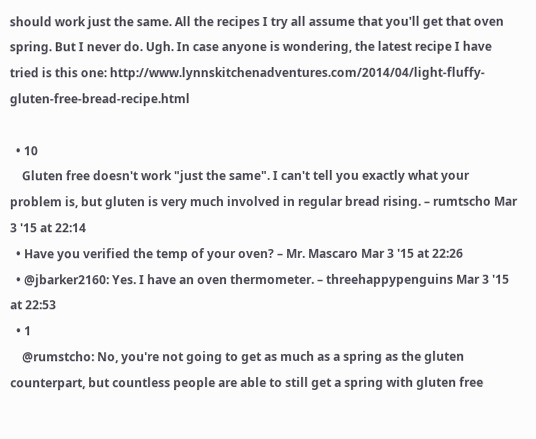should work just the same. All the recipes I try all assume that you'll get that oven spring. But I never do. Ugh. In case anyone is wondering, the latest recipe I have tried is this one: http://www.lynnskitchenadventures.com/2014/04/light-fluffy-gluten-free-bread-recipe.html

  • 10
    Gluten free doesn't work "just the same". I can't tell you exactly what your problem is, but gluten is very much involved in regular bread rising. – rumtscho Mar 3 '15 at 22:14
  • Have you verified the temp of your oven? – Mr. Mascaro Mar 3 '15 at 22:26
  • @jbarker2160: Yes. I have an oven thermometer. – threehappypenguins Mar 3 '15 at 22:53
  • 1
    @rumstcho: No, you're not going to get as much as a spring as the gluten counterpart, but countless people are able to still get a spring with gluten free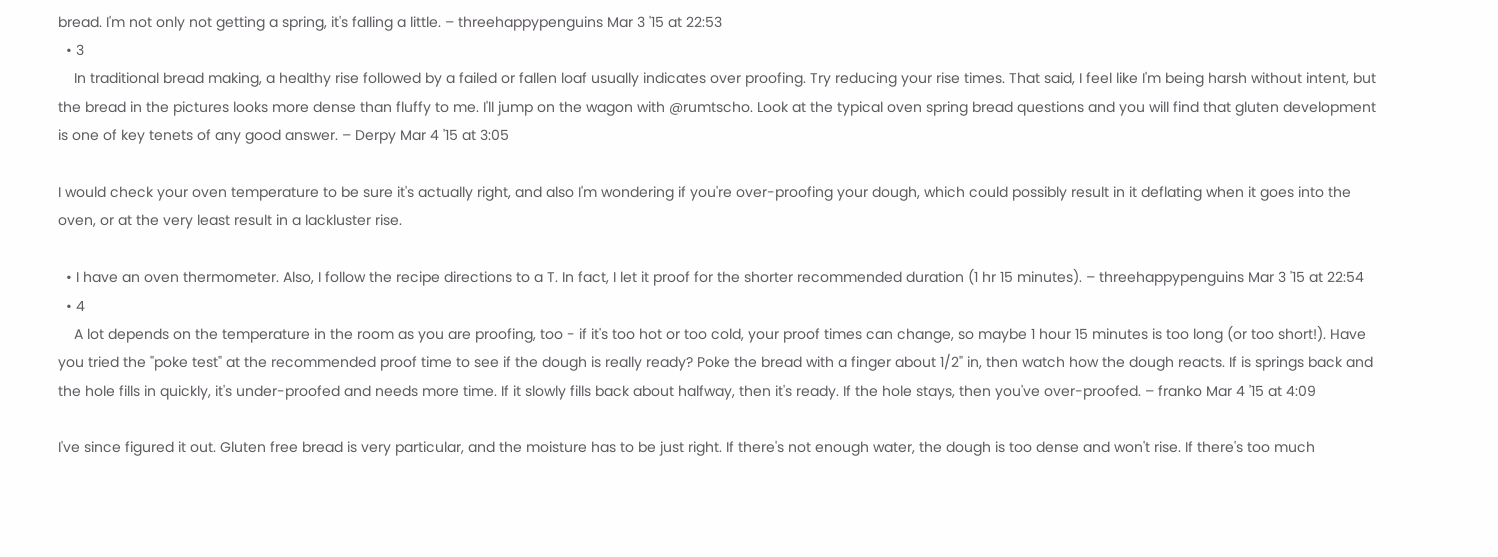bread. I'm not only not getting a spring, it's falling a little. – threehappypenguins Mar 3 '15 at 22:53
  • 3
    In traditional bread making, a healthy rise followed by a failed or fallen loaf usually indicates over proofing. Try reducing your rise times. That said, I feel like I'm being harsh without intent, but the bread in the pictures looks more dense than fluffy to me. I'll jump on the wagon with @rumtscho. Look at the typical oven spring bread questions and you will find that gluten development is one of key tenets of any good answer. – Derpy Mar 4 '15 at 3:05

I would check your oven temperature to be sure it's actually right, and also I'm wondering if you're over-proofing your dough, which could possibly result in it deflating when it goes into the oven, or at the very least result in a lackluster rise.

  • I have an oven thermometer. Also, I follow the recipe directions to a T. In fact, I let it proof for the shorter recommended duration (1 hr 15 minutes). – threehappypenguins Mar 3 '15 at 22:54
  • 4
    A lot depends on the temperature in the room as you are proofing, too - if it's too hot or too cold, your proof times can change, so maybe 1 hour 15 minutes is too long (or too short!). Have you tried the "poke test" at the recommended proof time to see if the dough is really ready? Poke the bread with a finger about 1/2" in, then watch how the dough reacts. If is springs back and the hole fills in quickly, it's under-proofed and needs more time. If it slowly fills back about halfway, then it's ready. If the hole stays, then you've over-proofed. – franko Mar 4 '15 at 4:09

I've since figured it out. Gluten free bread is very particular, and the moisture has to be just right. If there's not enough water, the dough is too dense and won't rise. If there's too much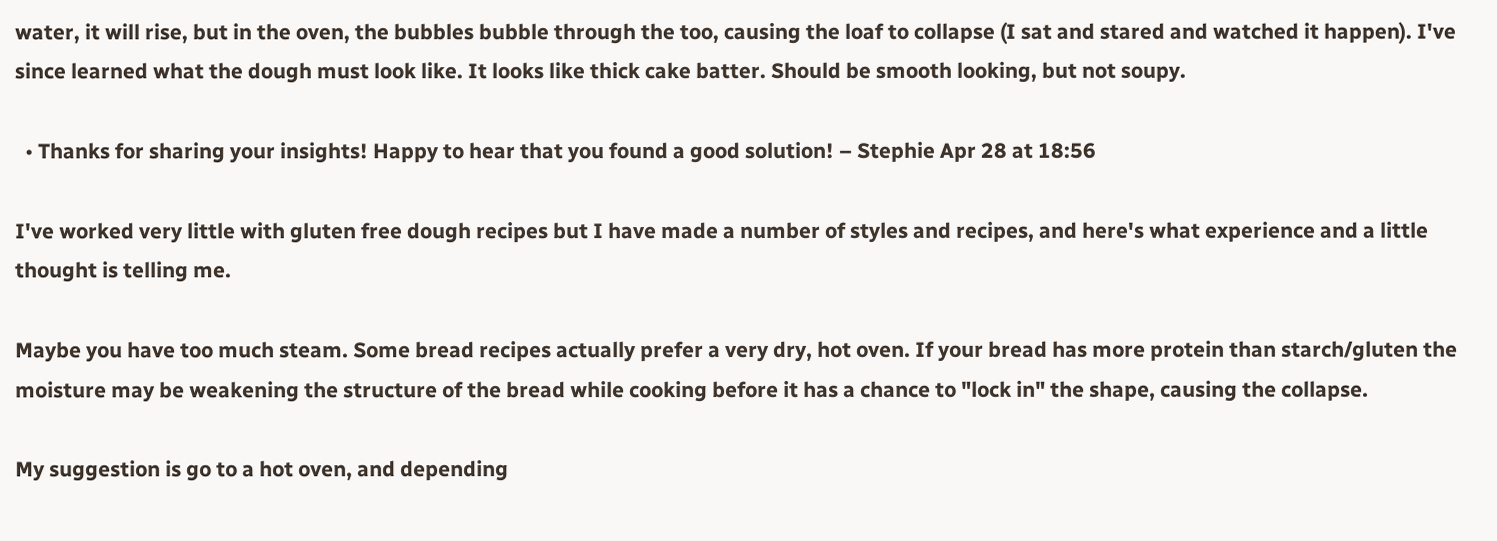water, it will rise, but in the oven, the bubbles bubble through the too, causing the loaf to collapse (I sat and stared and watched it happen). I've since learned what the dough must look like. It looks like thick cake batter. Should be smooth looking, but not soupy.

  • Thanks for sharing your insights! Happy to hear that you found a good solution! – Stephie Apr 28 at 18:56

I've worked very little with gluten free dough recipes but I have made a number of styles and recipes, and here's what experience and a little thought is telling me.

Maybe you have too much steam. Some bread recipes actually prefer a very dry, hot oven. If your bread has more protein than starch/gluten the moisture may be weakening the structure of the bread while cooking before it has a chance to "lock in" the shape, causing the collapse.

My suggestion is go to a hot oven, and depending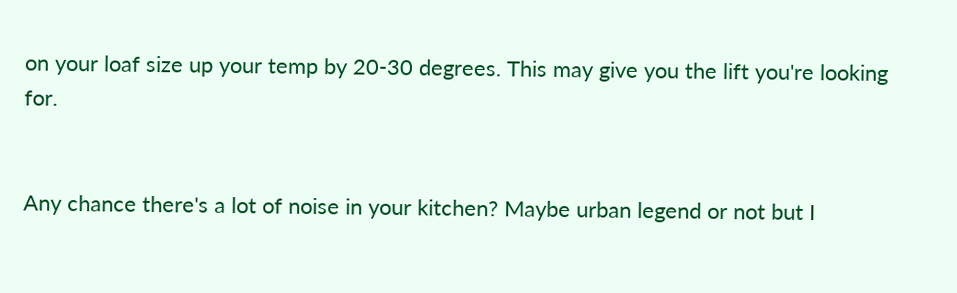on your loaf size up your temp by 20-30 degrees. This may give you the lift you're looking for.


Any chance there's a lot of noise in your kitchen? Maybe urban legend or not but I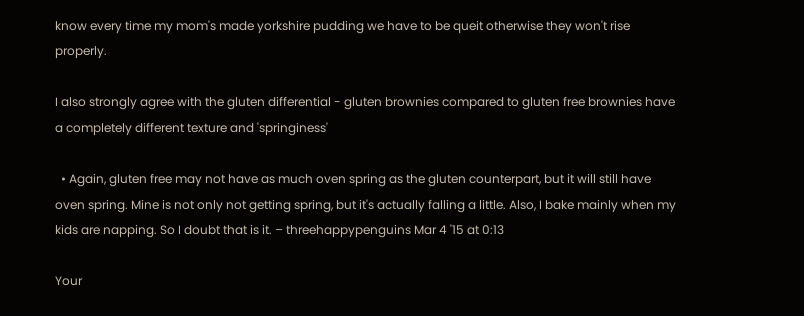know every time my mom's made yorkshire pudding we have to be queit otherwise they won't rise properly.

I also strongly agree with the gluten differential - gluten brownies compared to gluten free brownies have a completely different texture and 'springiness'

  • Again, gluten free may not have as much oven spring as the gluten counterpart, but it will still have oven spring. Mine is not only not getting spring, but it's actually falling a little. Also, I bake mainly when my kids are napping. So I doubt that is it. – threehappypenguins Mar 4 '15 at 0:13

Your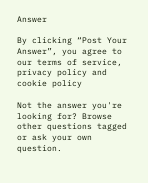Answer

By clicking “Post Your Answer”, you agree to our terms of service, privacy policy and cookie policy

Not the answer you're looking for? Browse other questions tagged or ask your own question.